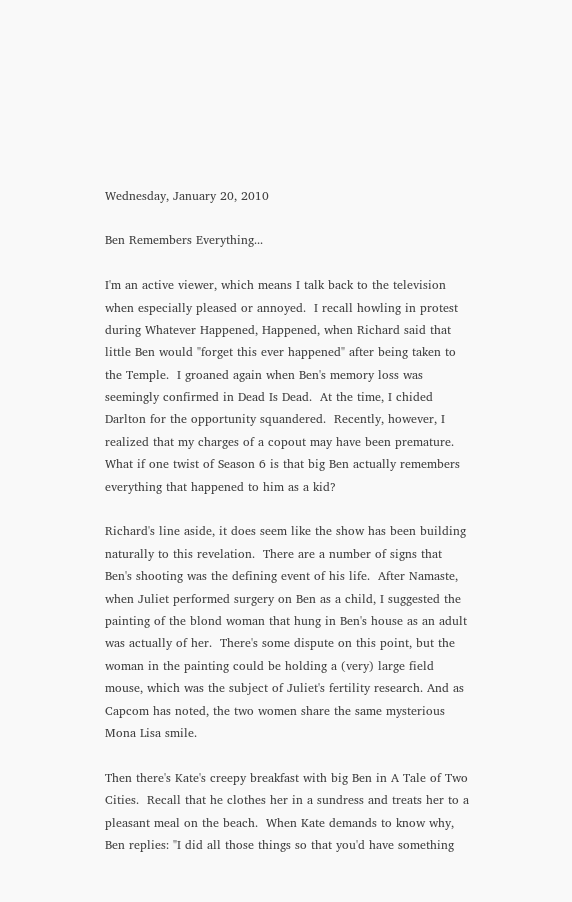Wednesday, January 20, 2010

Ben Remembers Everything...

I'm an active viewer, which means I talk back to the television when especially pleased or annoyed.  I recall howling in protest during Whatever Happened, Happened, when Richard said that little Ben would "forget this ever happened" after being taken to the Temple.  I groaned again when Ben's memory loss was seemingly confirmed in Dead Is Dead.  At the time, I chided Darlton for the opportunity squandered.  Recently, however, I realized that my charges of a copout may have been premature.  What if one twist of Season 6 is that big Ben actually remembers everything that happened to him as a kid?

Richard's line aside, it does seem like the show has been building naturally to this revelation.  There are a number of signs that Ben's shooting was the defining event of his life.  After Namaste, when Juliet performed surgery on Ben as a child, I suggested the painting of the blond woman that hung in Ben's house as an adult was actually of her.  There's some dispute on this point, but the woman in the painting could be holding a (very) large field mouse, which was the subject of Juliet's fertility research. And as Capcom has noted, the two women share the same mysterious Mona Lisa smile.

Then there's Kate's creepy breakfast with big Ben in A Tale of Two Cities.  Recall that he clothes her in a sundress and treats her to a pleasant meal on the beach.  When Kate demands to know why, Ben replies: "I did all those things so that you'd have something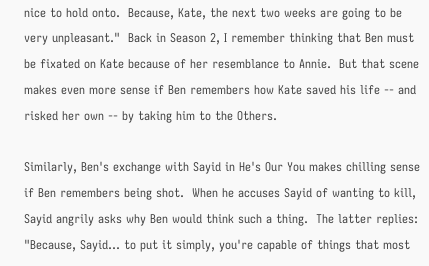nice to hold onto.  Because, Kate, the next two weeks are going to be very unpleasant."  Back in Season 2, I remember thinking that Ben must be fixated on Kate because of her resemblance to Annie.  But that scene makes even more sense if Ben remembers how Kate saved his life -- and risked her own -- by taking him to the Others.

Similarly, Ben's exchange with Sayid in He's Our You makes chilling sense if Ben remembers being shot.  When he accuses Sayid of wanting to kill, Sayid angrily asks why Ben would think such a thing.  The latter replies: "Because, Sayid... to put it simply, you're capable of things that most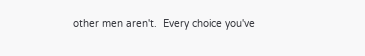other men aren't.  Every choice you've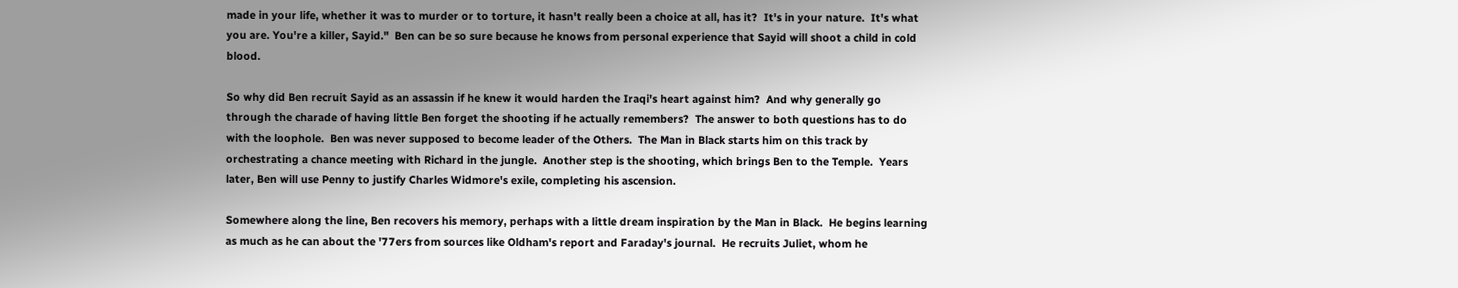made in your life, whether it was to murder or to torture, it hasn't really been a choice at all, has it?  It's in your nature.  It's what you are. You're a killer, Sayid."  Ben can be so sure because he knows from personal experience that Sayid will shoot a child in cold blood.

So why did Ben recruit Sayid as an assassin if he knew it would harden the Iraqi's heart against him?  And why generally go through the charade of having little Ben forget the shooting if he actually remembers?  The answer to both questions has to do with the loophole.  Ben was never supposed to become leader of the Others.  The Man in Black starts him on this track by orchestrating a chance meeting with Richard in the jungle.  Another step is the shooting, which brings Ben to the Temple.  Years later, Ben will use Penny to justify Charles Widmore's exile, completing his ascension.

Somewhere along the line, Ben recovers his memory, perhaps with a little dream inspiration by the Man in Black.  He begins learning as much as he can about the '77ers from sources like Oldham's report and Faraday's journal.  He recruits Juliet, whom he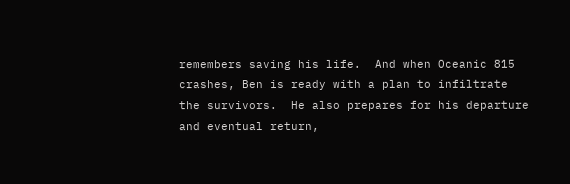remembers saving his life.  And when Oceanic 815 crashes, Ben is ready with a plan to infiltrate the survivors.  He also prepares for his departure and eventual return,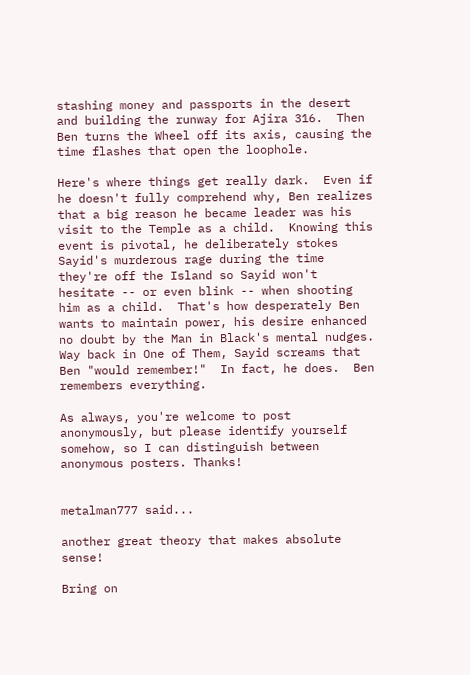stashing money and passports in the desert and building the runway for Ajira 316.  Then Ben turns the Wheel off its axis, causing the time flashes that open the loophole.

Here's where things get really dark.  Even if he doesn't fully comprehend why, Ben realizes that a big reason he became leader was his visit to the Temple as a child.  Knowing this event is pivotal, he deliberately stokes Sayid's murderous rage during the time they're off the Island so Sayid won't hesitate -- or even blink -- when shooting him as a child.  That's how desperately Ben wants to maintain power, his desire enhanced no doubt by the Man in Black's mental nudges.  Way back in One of Them, Sayid screams that Ben "would remember!"  In fact, he does.  Ben remembers everything.

As always, you're welcome to post anonymously, but please identify yourself somehow, so I can distinguish between anonymous posters. Thanks!


metalman777 said...

another great theory that makes absolute sense!

Bring on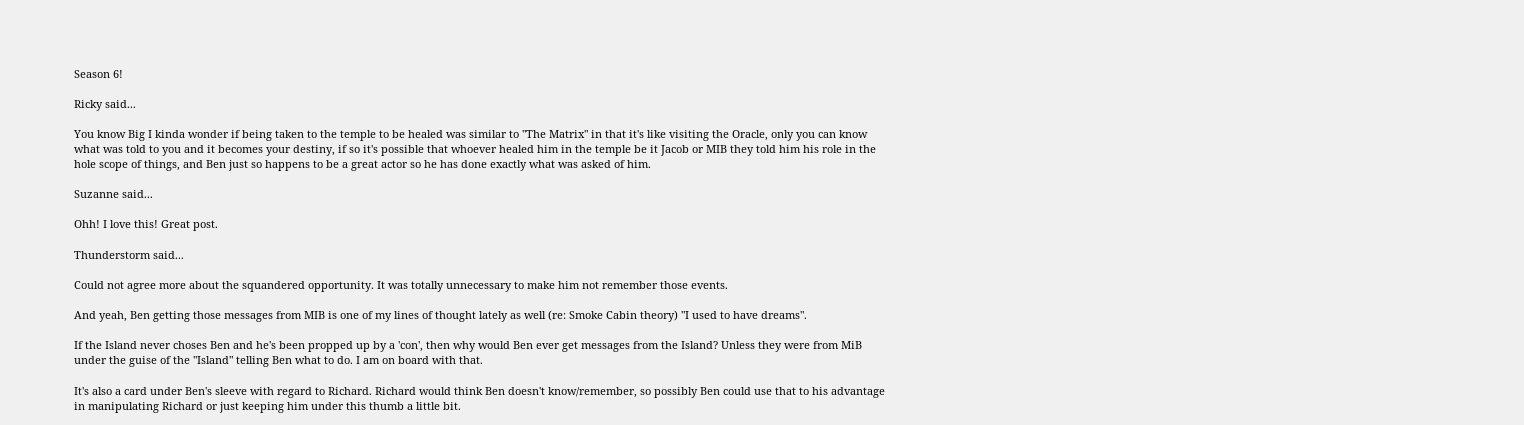Season 6!

Ricky said...

You know Big I kinda wonder if being taken to the temple to be healed was similar to "The Matrix" in that it's like visiting the Oracle, only you can know what was told to you and it becomes your destiny, if so it's possible that whoever healed him in the temple be it Jacob or MIB they told him his role in the hole scope of things, and Ben just so happens to be a great actor so he has done exactly what was asked of him.

Suzanne said...

Ohh! I love this! Great post.

Thunderstorm said...

Could not agree more about the squandered opportunity. It was totally unnecessary to make him not remember those events.

And yeah, Ben getting those messages from MIB is one of my lines of thought lately as well (re: Smoke Cabin theory) "I used to have dreams".

If the Island never choses Ben and he's been propped up by a 'con', then why would Ben ever get messages from the Island? Unless they were from MiB under the guise of the "Island" telling Ben what to do. I am on board with that.

It's also a card under Ben's sleeve with regard to Richard. Richard would think Ben doesn't know/remember, so possibly Ben could use that to his advantage in manipulating Richard or just keeping him under this thumb a little bit.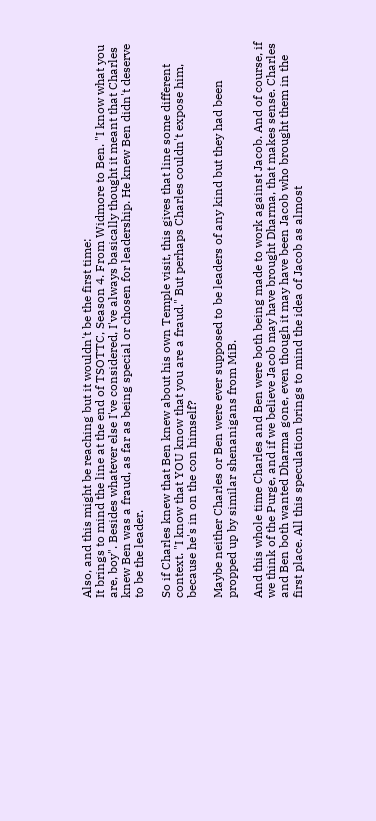Also, and this might be reaching but it wouldn't be the first time:
It brings to mind the line at the end of TSOTTC, Season 4. From Widmore to Ben. "I know what you are, boy". Besides whatever else I've considered, I've always basically thought it meant that Charles knew Ben was a fraud, as far as being special or chosen for leadership. He knew Ben didn't deserve to be the leader.

So if Charles knew that Ben knew about his own Temple visit, this gives that line some different context. "I know that YOU know that you are a fraud." But perhaps Charles couldn't expose him, because he's in on the con himself?

Maybe neither Charles or Ben were ever supposed to be leaders of any kind but they had been propped up by similar shenanigans from MiB.

And this whole time Charles and Ben were both being made to work against Jacob. And of course, if we think of the Purge, and if we believe Jacob may have brought Dharma, that makes sense. Charles and Ben both wanted Dharma gone, even though it may have been Jacob who brought them in the first place. All this speculation brings to mind the idea of Jacob as almost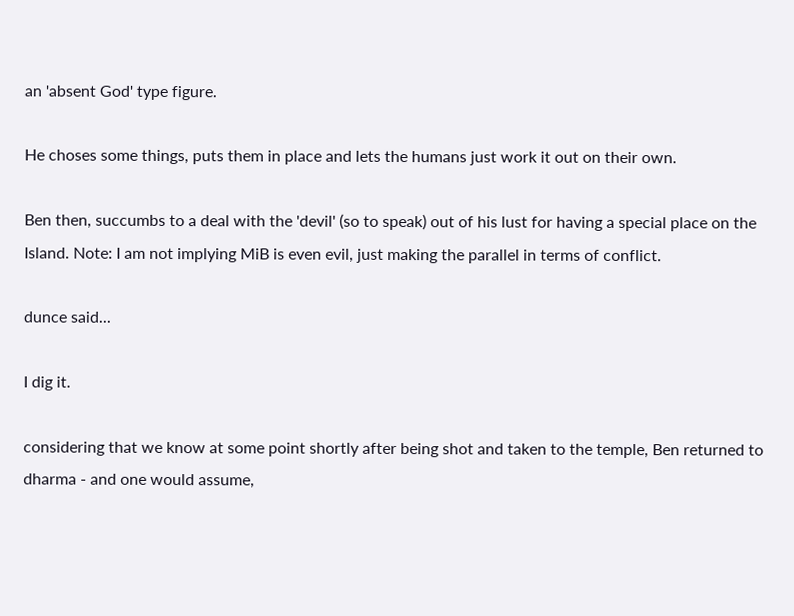an 'absent God' type figure.

He choses some things, puts them in place and lets the humans just work it out on their own.

Ben then, succumbs to a deal with the 'devil' (so to speak) out of his lust for having a special place on the Island. Note: I am not implying MiB is even evil, just making the parallel in terms of conflict.

dunce said...

I dig it.

considering that we know at some point shortly after being shot and taken to the temple, Ben returned to dharma - and one would assume,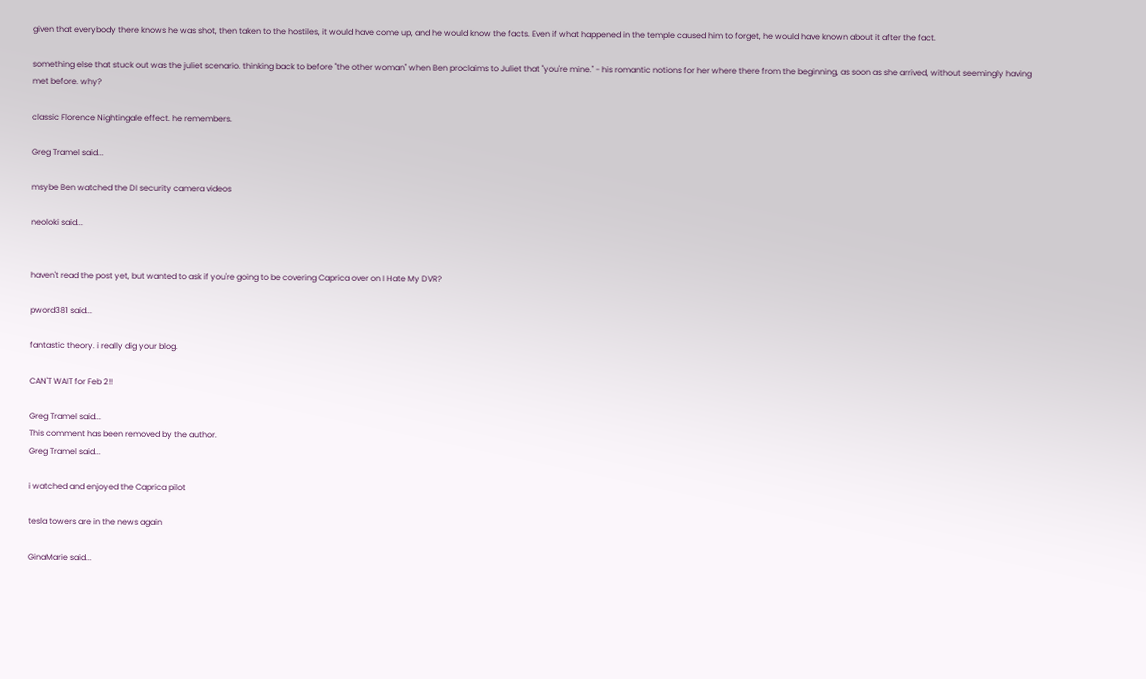given that everybody there knows he was shot, then taken to the hostiles, it would have come up, and he would know the facts. Even if what happened in the temple caused him to forget, he would have known about it after the fact.

something else that stuck out was the juliet scenario. thinking back to before "the other woman" when Ben proclaims to Juliet that "you're mine." - his romantic notions for her where there from the beginning, as soon as she arrived, without seemingly having met before. why?

classic Florence Nightingale effect. he remembers.

Greg Tramel said...

msybe Ben watched the DI security camera videos

neoloki said...


haven't read the post yet, but wanted to ask if you're going to be covering Caprica over on I Hate My DVR?

pword381 said...

fantastic theory. i really dig your blog.

CAN'T WAIT for Feb 2!!

Greg Tramel said...
This comment has been removed by the author.
Greg Tramel said...

i watched and enjoyed the Caprica pilot

tesla towers are in the news again

GinaMarie said...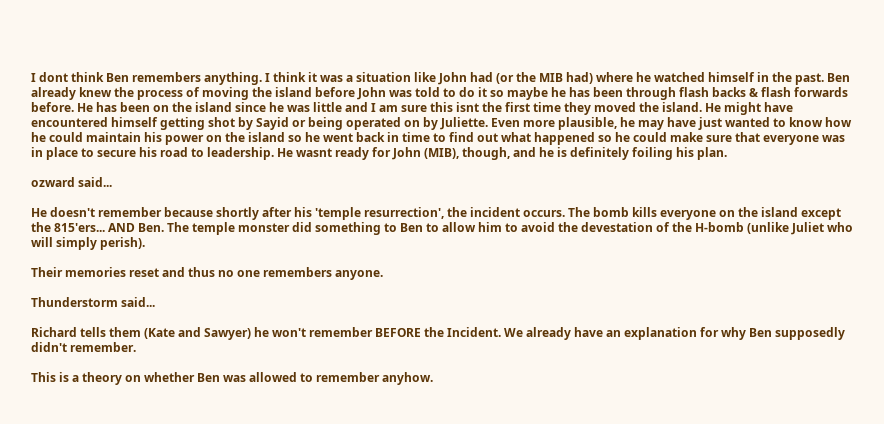I dont think Ben remembers anything. I think it was a situation like John had (or the MIB had) where he watched himself in the past. Ben already knew the process of moving the island before John was told to do it so maybe he has been through flash backs & flash forwards before. He has been on the island since he was little and I am sure this isnt the first time they moved the island. He might have encountered himself getting shot by Sayid or being operated on by Juliette. Even more plausible, he may have just wanted to know how he could maintain his power on the island so he went back in time to find out what happened so he could make sure that everyone was in place to secure his road to leadership. He wasnt ready for John (MIB), though, and he is definitely foiling his plan.

ozward said...

He doesn't remember because shortly after his 'temple resurrection', the incident occurs. The bomb kills everyone on the island except the 815'ers... AND Ben. The temple monster did something to Ben to allow him to avoid the devestation of the H-bomb (unlike Juliet who will simply perish).

Their memories reset and thus no one remembers anyone.

Thunderstorm said...

Richard tells them (Kate and Sawyer) he won't remember BEFORE the Incident. We already have an explanation for why Ben supposedly didn't remember.

This is a theory on whether Ben was allowed to remember anyhow.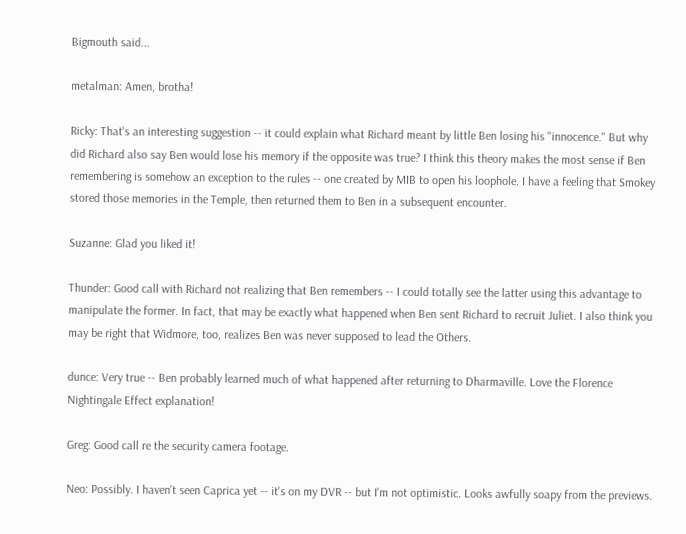Bigmouth said...

metalman: Amen, brotha!

Ricky: That's an interesting suggestion -- it could explain what Richard meant by little Ben losing his "innocence." But why did Richard also say Ben would lose his memory if the opposite was true? I think this theory makes the most sense if Ben remembering is somehow an exception to the rules -- one created by MIB to open his loophole. I have a feeling that Smokey stored those memories in the Temple, then returned them to Ben in a subsequent encounter.

Suzanne: Glad you liked it!

Thunder: Good call with Richard not realizing that Ben remembers -- I could totally see the latter using this advantage to manipulate the former. In fact, that may be exactly what happened when Ben sent Richard to recruit Juliet. I also think you may be right that Widmore, too, realizes Ben was never supposed to lead the Others.

dunce: Very true -- Ben probably learned much of what happened after returning to Dharmaville. Love the Florence Nightingale Effect explanation!

Greg: Good call re the security camera footage.

Neo: Possibly. I haven't seen Caprica yet -- it's on my DVR -- but I'm not optimistic. Looks awfully soapy from the previews.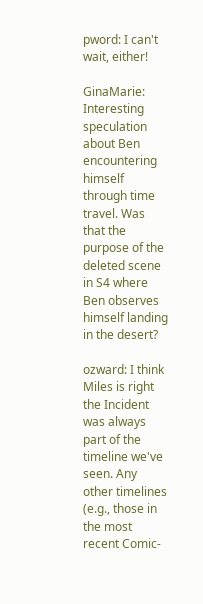pword: I can't wait, either!

GinaMarie: Interesting speculation about Ben encountering himself through time travel. Was that the purpose of the deleted scene in S4 where Ben observes himself landing in the desert?

ozward: I think Miles is right the Incident was always part of the timeline we've seen. Any other timelines (e.g., those in the most recent Comic-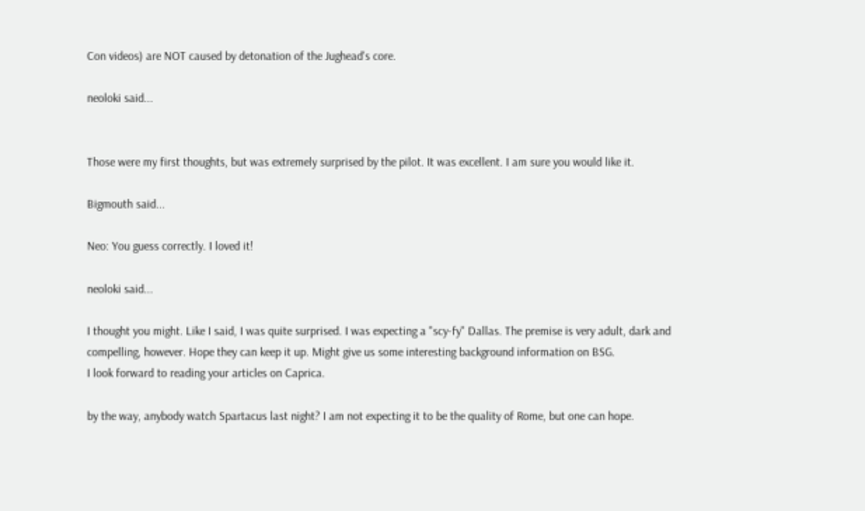Con videos) are NOT caused by detonation of the Jughead's core.

neoloki said...


Those were my first thoughts, but was extremely surprised by the pilot. It was excellent. I am sure you would like it.

Bigmouth said...

Neo: You guess correctly. I loved it!

neoloki said...

I thought you might. Like I said, I was quite surprised. I was expecting a "scy-fy" Dallas. The premise is very adult, dark and compelling, however. Hope they can keep it up. Might give us some interesting background information on BSG.
I look forward to reading your articles on Caprica.

by the way, anybody watch Spartacus last night? I am not expecting it to be the quality of Rome, but one can hope.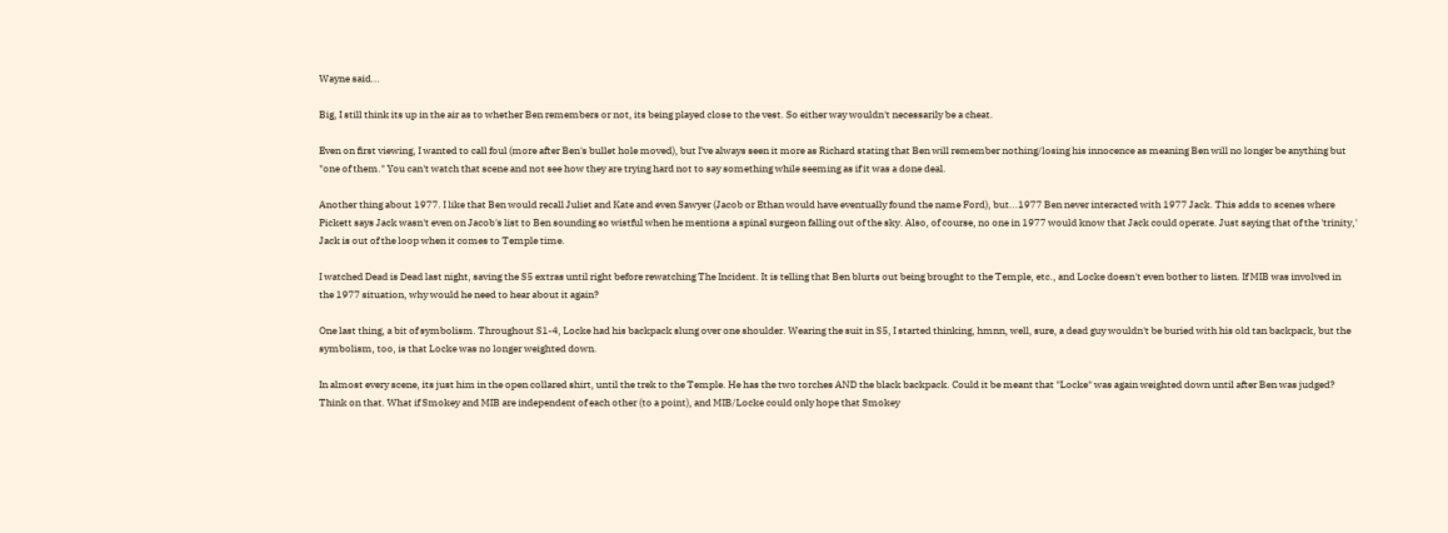Wayne said...

Big, I still think its up in the air as to whether Ben remembers or not, its being played close to the vest. So either way wouldn't necessarily be a cheat.

Even on first viewing, I wanted to call foul (more after Ben's bullet hole moved), but I've always seen it more as Richard stating that Ben will remember nothing/losing his innocence as meaning Ben will no longer be anything but "one of them." You can't watch that scene and not see how they are trying hard not to say something while seeming as if it was a done deal.

Another thing about 1977. I like that Ben would recall Juliet and Kate and even Sawyer (Jacob or Ethan would have eventually found the name Ford), but...1977 Ben never interacted with 1977 Jack. This adds to scenes where Pickett says Jack wasn't even on Jacob's list to Ben sounding so wistful when he mentions a spinal surgeon falling out of the sky. Also, of course, no one in 1977 would know that Jack could operate. Just saying that of the 'trinity,' Jack is out of the loop when it comes to Temple time.

I watched Dead is Dead last night, saving the S5 extras until right before rewatching The Incident. It is telling that Ben blurts out being brought to the Temple, etc., and Locke doesn't even bother to listen. If MIB was involved in the 1977 situation, why would he need to hear about it again?

One last thing, a bit of symbolism. Throughout S1-4, Locke had his backpack slung over one shoulder. Wearing the suit in S5, I started thinking, hmnn, well, sure, a dead guy wouldn't be buried with his old tan backpack, but the symbolism, too, is that Locke was no longer weighted down.

In almost every scene, its just him in the open collared shirt, until the trek to the Temple. He has the two torches AND the black backpack. Could it be meant that "Locke" was again weighted down until after Ben was judged? Think on that. What if Smokey and MIB are independent of each other (to a point), and MIB/Locke could only hope that Smokey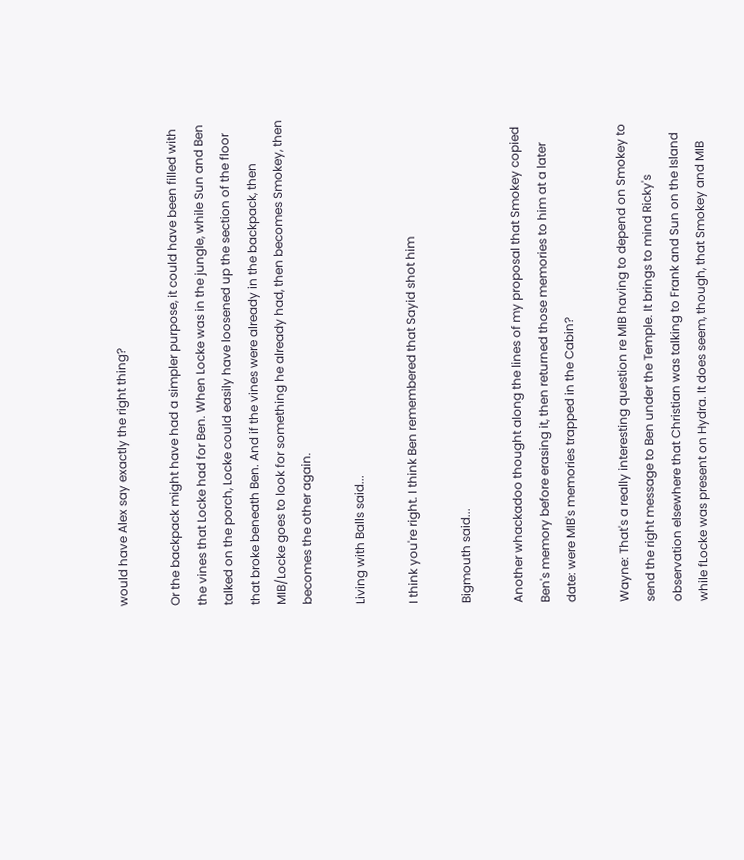would have Alex say exactly the right thing?

Or the backpack might have had a simpler purpose, it could have been filled with the vines that Locke had for Ben. When Locke was in the jungle, while Sun and Ben talked on the porch, Locke could easily have loosened up the section of the floor that broke beneath Ben. And if the vines were already in the backpack, then MIB/Locke goes to look for something he already had, then becomes Smokey, then becomes the other again.

Living with Balls said...

I think you're right. I think Ben remembered that Sayid shot him

Bigmouth said...

Another whackadoo thought along the lines of my proposal that Smokey copied Ben's memory before erasing it, then returned those memories to him at a later date: were MIB's memories trapped in the Cabin?

Wayne: That's a really interesting question re MIB having to depend on Smokey to send the right message to Ben under the Temple. It brings to mind Ricky's observation elsewhere that Christian was talking to Frank and Sun on the Island while fLocke was present on Hydra. It does seem, though, that Smokey and MIB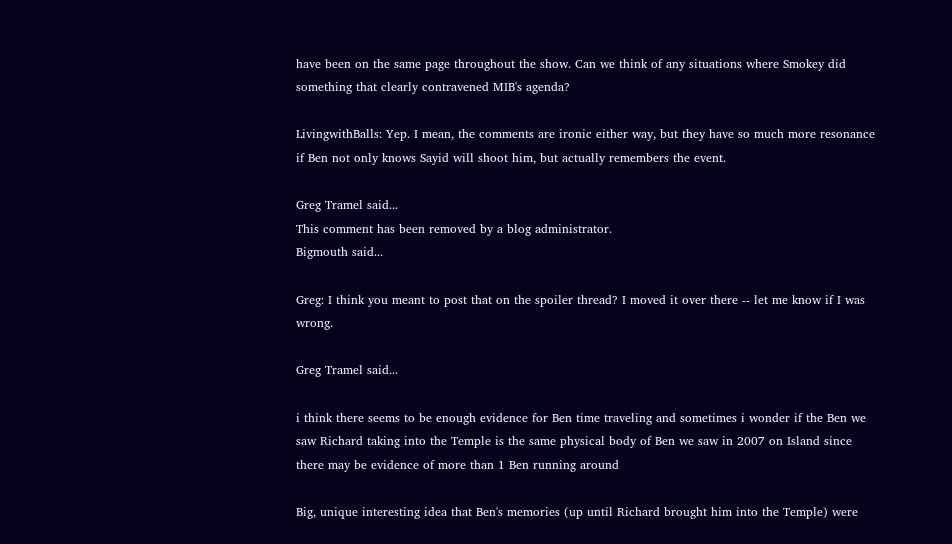have been on the same page throughout the show. Can we think of any situations where Smokey did something that clearly contravened MIB's agenda?

LivingwithBalls: Yep. I mean, the comments are ironic either way, but they have so much more resonance if Ben not only knows Sayid will shoot him, but actually remembers the event.

Greg Tramel said...
This comment has been removed by a blog administrator.
Bigmouth said...

Greg: I think you meant to post that on the spoiler thread? I moved it over there -- let me know if I was wrong.

Greg Tramel said...

i think there seems to be enough evidence for Ben time traveling and sometimes i wonder if the Ben we saw Richard taking into the Temple is the same physical body of Ben we saw in 2007 on Island since there may be evidence of more than 1 Ben running around

Big, unique interesting idea that Ben's memories (up until Richard brought him into the Temple) were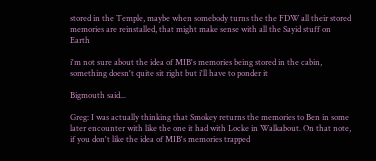stored in the Temple, maybe when somebody turns the the FDW all their stored memories are reinstalled, that might make sense with all the Sayid stuff on Earth

i'm not sure about the idea of MIB's memories being stored in the cabin, something doesn't quite sit right but i'll have to ponder it

Bigmouth said...

Greg: I was actually thinking that Smokey returns the memories to Ben in some later encounter with like the one it had with Locke in Walkabout. On that note, if you don't like the idea of MIB's memories trapped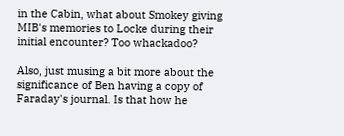in the Cabin, what about Smokey giving MIB's memories to Locke during their initial encounter? Too whackadoo?

Also, just musing a bit more about the significance of Ben having a copy of Faraday's journal. Is that how he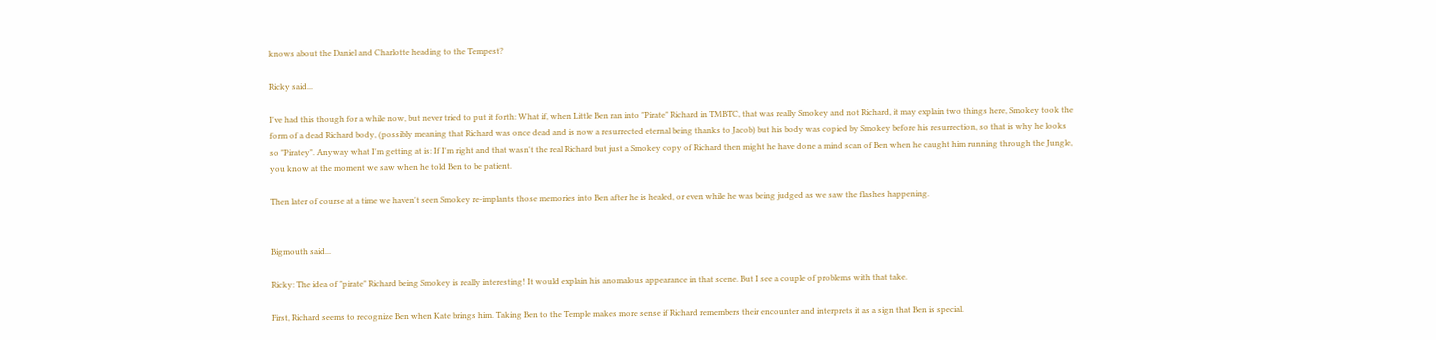knows about the Daniel and Charlotte heading to the Tempest?

Ricky said...

I've had this though for a while now, but never tried to put it forth: What if, when Little Ben ran into "Pirate" Richard in TMBTC, that was really Smokey and not Richard, it may explain two things here, Smokey took the form of a dead Richard body, (possibly meaning that Richard was once dead and is now a resurrected eternal being thanks to Jacob) but his body was copied by Smokey before his resurrection, so that is why he looks so "Piratey". Anyway what I'm getting at is: If I'm right and that wasn't the real Richard but just a Smokey copy of Richard then might he have done a mind scan of Ben when he caught him running through the Jungle, you know at the moment we saw when he told Ben to be patient.

Then later of course at a time we haven't seen Smokey re-implants those memories into Ben after he is healed, or even while he was being judged as we saw the flashes happening.


Bigmouth said...

Ricky: The idea of "pirate" Richard being Smokey is really interesting! It would explain his anomalous appearance in that scene. But I see a couple of problems with that take.

First, Richard seems to recognize Ben when Kate brings him. Taking Ben to the Temple makes more sense if Richard remembers their encounter and interprets it as a sign that Ben is special.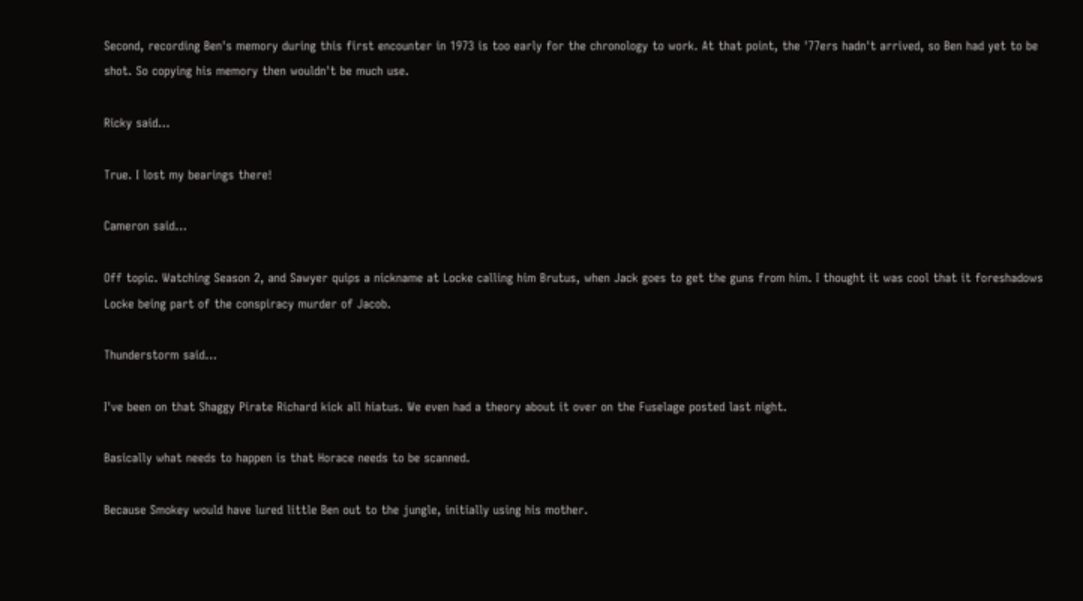Second, recording Ben's memory during this first encounter in 1973 is too early for the chronology to work. At that point, the '77ers hadn't arrived, so Ben had yet to be shot. So copying his memory then wouldn't be much use.

Ricky said...

True. I lost my bearings there!

Cameron said...

Off topic. Watching Season 2, and Sawyer quips a nickname at Locke calling him Brutus, when Jack goes to get the guns from him. I thought it was cool that it foreshadows Locke being part of the conspiracy murder of Jacob.

Thunderstorm said...

I've been on that Shaggy Pirate Richard kick all hiatus. We even had a theory about it over on the Fuselage posted last night.

Basically what needs to happen is that Horace needs to be scanned.

Because Smokey would have lured little Ben out to the jungle, initially using his mother.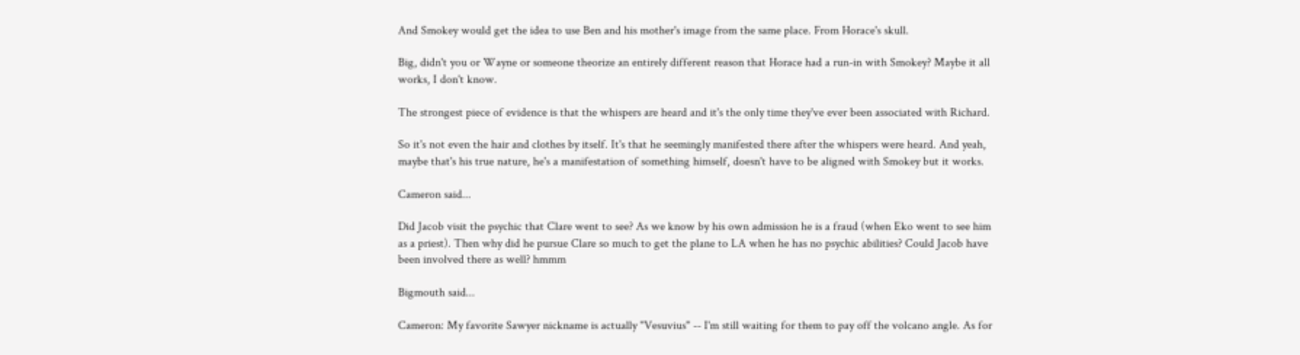And Smokey would get the idea to use Ben and his mother's image from the same place. From Horace's skull.

Big, didn't you or Wayne or someone theorize an entirely different reason that Horace had a run-in with Smokey? Maybe it all works, I don't know.

The strongest piece of evidence is that the whispers are heard and it's the only time they've ever been associated with Richard.

So it's not even the hair and clothes by itself. It's that he seemingly manifested there after the whispers were heard. And yeah, maybe that's his true nature, he's a manifestation of something himself, doesn't have to be aligned with Smokey but it works.

Cameron said...

Did Jacob visit the psychic that Clare went to see? As we know by his own admission he is a fraud (when Eko went to see him as a priest). Then why did he pursue Clare so much to get the plane to LA when he has no psychic abilities? Could Jacob have been involved there as well? hmmm

Bigmouth said...

Cameron: My favorite Sawyer nickname is actually "Vesuvius" -- I'm still waiting for them to pay off the volcano angle. As for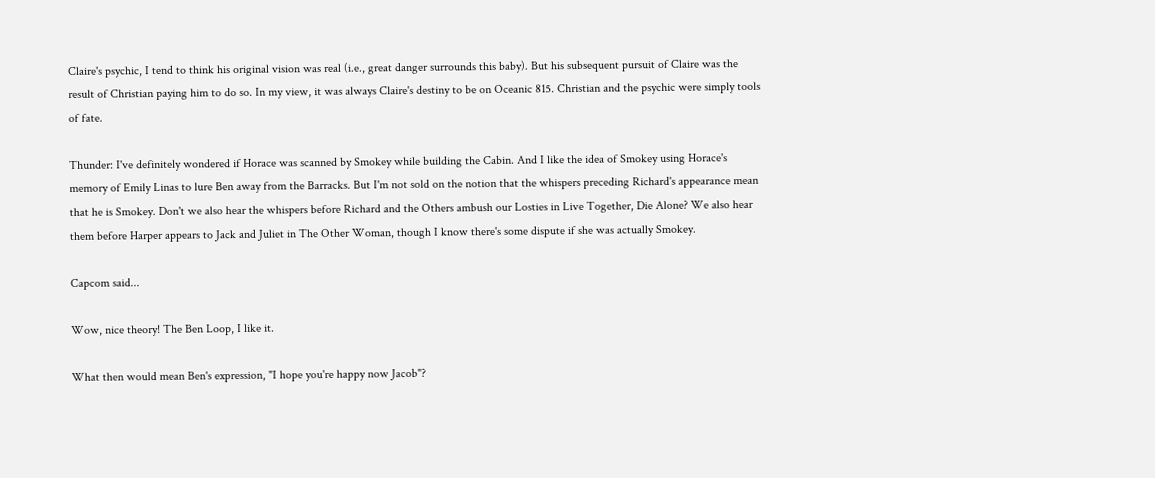Claire's psychic, I tend to think his original vision was real (i.e., great danger surrounds this baby). But his subsequent pursuit of Claire was the result of Christian paying him to do so. In my view, it was always Claire's destiny to be on Oceanic 815. Christian and the psychic were simply tools of fate.

Thunder: I've definitely wondered if Horace was scanned by Smokey while building the Cabin. And I like the idea of Smokey using Horace's memory of Emily Linas to lure Ben away from the Barracks. But I'm not sold on the notion that the whispers preceding Richard's appearance mean that he is Smokey. Don't we also hear the whispers before Richard and the Others ambush our Losties in Live Together, Die Alone? We also hear them before Harper appears to Jack and Juliet in The Other Woman, though I know there's some dispute if she was actually Smokey.

Capcom said...

Wow, nice theory! The Ben Loop, I like it.

What then would mean Ben's expression, "I hope you're happy now Jacob"?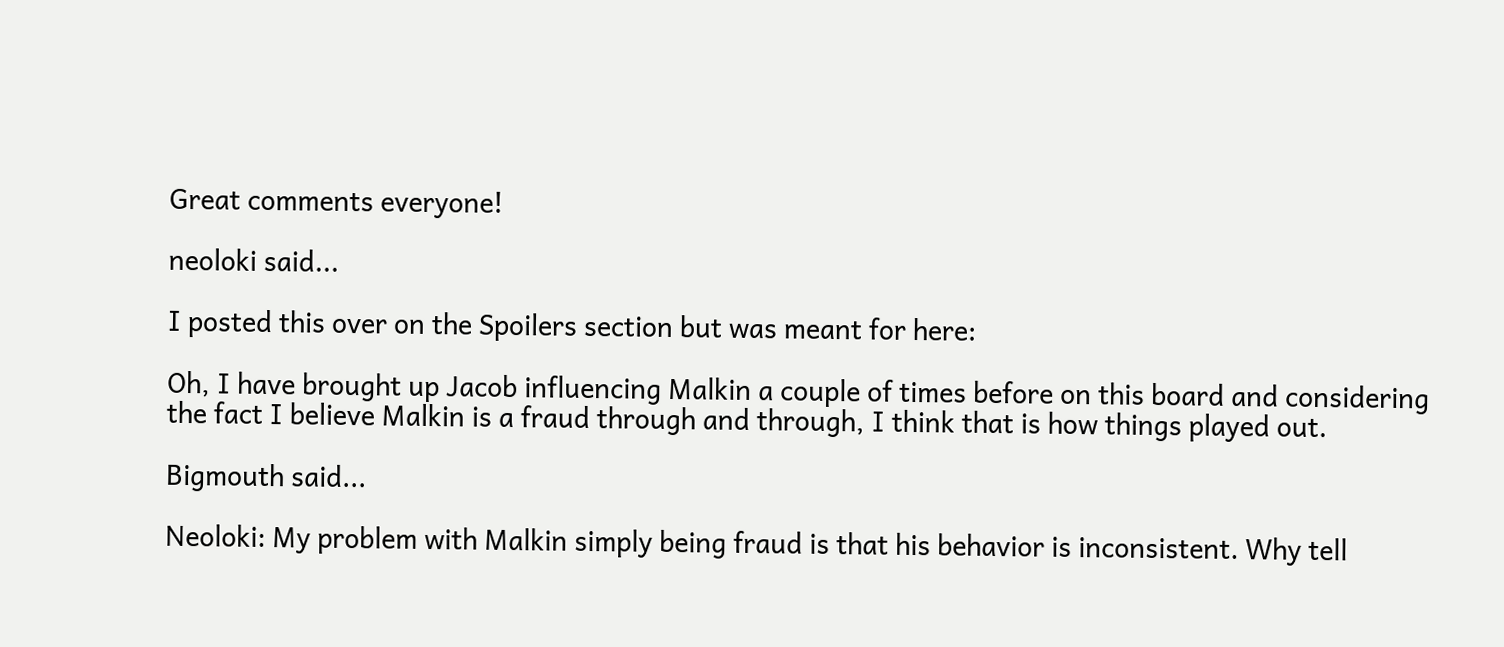Great comments everyone!

neoloki said...

I posted this over on the Spoilers section but was meant for here:

Oh, I have brought up Jacob influencing Malkin a couple of times before on this board and considering the fact I believe Malkin is a fraud through and through, I think that is how things played out.

Bigmouth said...

Neoloki: My problem with Malkin simply being fraud is that his behavior is inconsistent. Why tell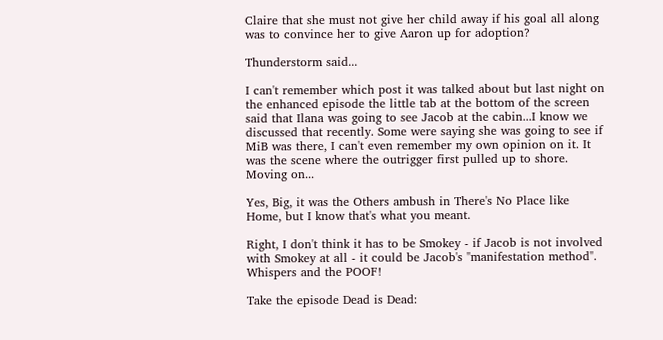Claire that she must not give her child away if his goal all along was to convince her to give Aaron up for adoption?

Thunderstorm said...

I can't remember which post it was talked about but last night on the enhanced episode the little tab at the bottom of the screen said that Ilana was going to see Jacob at the cabin...I know we discussed that recently. Some were saying she was going to see if MiB was there, I can't even remember my own opinion on it. It was the scene where the outrigger first pulled up to shore.
Moving on...

Yes, Big, it was the Others ambush in There's No Place like Home, but I know that's what you meant.

Right, I don't think it has to be Smokey - if Jacob is not involved with Smokey at all - it could be Jacob's "manifestation method". Whispers and the POOF!

Take the episode Dead is Dead: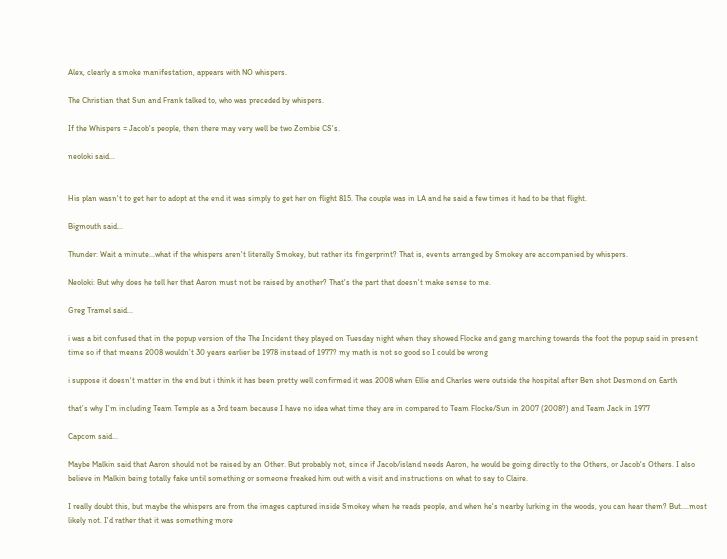Alex, clearly a smoke manifestation, appears with NO whispers.

The Christian that Sun and Frank talked to, who was preceded by whispers.

If the Whispers = Jacob's people, then there may very well be two Zombie CS's.

neoloki said...


His plan wasn't to get her to adopt at the end it was simply to get her on flight 815. The couple was in LA and he said a few times it had to be that flight.

Bigmouth said...

Thunder: Wait a minute...what if the whispers aren't literally Smokey, but rather its fingerprint? That is, events arranged by Smokey are accompanied by whispers.

Neoloki: But why does he tell her that Aaron must not be raised by another? That's the part that doesn't make sense to me.

Greg Tramel said...

i was a bit confused that in the popup version of the The Incident they played on Tuesday night when they showed Flocke and gang marching towards the foot the popup said in present time so if that means 2008 wouldn’t 30 years earlier be 1978 instead of 1977? my math is not so good so I could be wrong

i suppose it doesn't matter in the end but i think it has been pretty well confirmed it was 2008 when Ellie and Charles were outside the hospital after Ben shot Desmond on Earth

that’s why I’m including Team Temple as a 3rd team because I have no idea what time they are in compared to Team Flocke/Sun in 2007 (2008?) and Team Jack in 1977

Capcom said...

Maybe Malkin said that Aaron should not be raised by an Other. But probably not, since if Jacob/island needs Aaron, he would be going directly to the Others, or Jacob's Others. I also believe in Malkin being totally fake until something or someone freaked him out with a visit and instructions on what to say to Claire.

I really doubt this, but maybe the whispers are from the images captured inside Smokey when he reads people, and when he's nearby lurking in the woods, you can hear them? But....most likely not. I'd rather that it was something more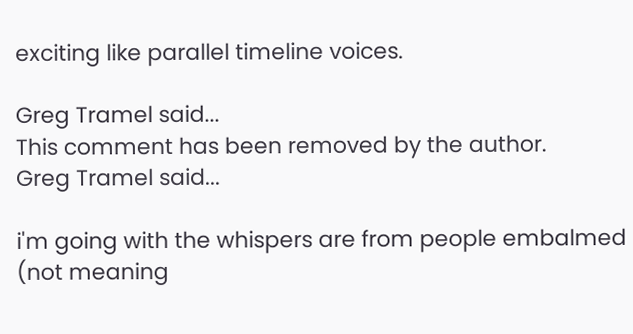exciting like parallel timeline voices.

Greg Tramel said...
This comment has been removed by the author.
Greg Tramel said...

i'm going with the whispers are from people embalmed (not meaning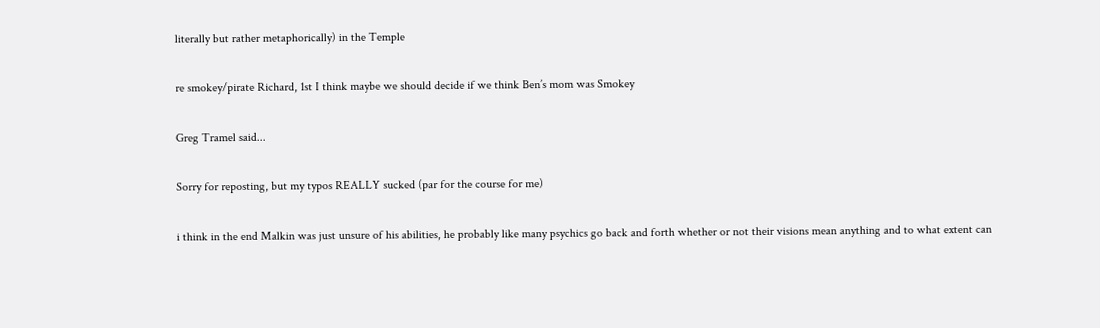literally but rather metaphorically) in the Temple

re smokey/pirate Richard, 1st I think maybe we should decide if we think Ben’s mom was Smokey

Greg Tramel said...

Sorry for reposting, but my typos REALLY sucked (par for the course for me)

i think in the end Malkin was just unsure of his abilities, he probably like many psychics go back and forth whether or not their visions mean anything and to what extent can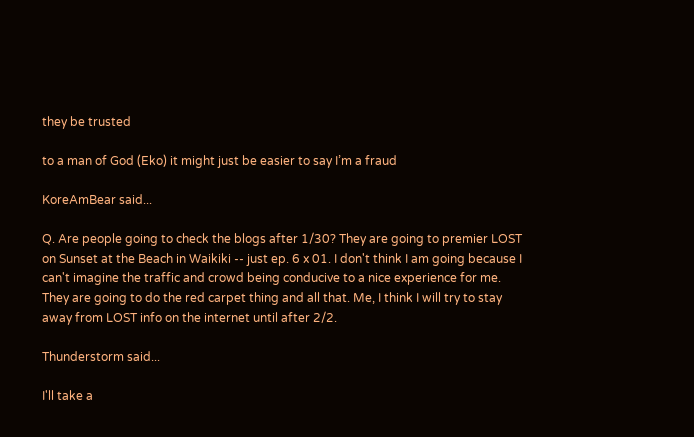they be trusted

to a man of God (Eko) it might just be easier to say I’m a fraud

KoreAmBear said...

Q. Are people going to check the blogs after 1/30? They are going to premier LOST on Sunset at the Beach in Waikiki -- just ep. 6 x 01. I don't think I am going because I can't imagine the traffic and crowd being conducive to a nice experience for me. They are going to do the red carpet thing and all that. Me, I think I will try to stay away from LOST info on the internet until after 2/2.

Thunderstorm said...

I'll take a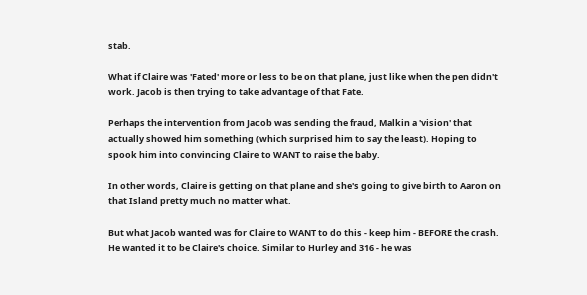stab.

What if Claire was 'Fated' more or less to be on that plane, just like when the pen didn't work. Jacob is then trying to take advantage of that Fate.

Perhaps the intervention from Jacob was sending the fraud, Malkin a 'vision' that actually showed him something (which surprised him to say the least). Hoping to spook him into convincing Claire to WANT to raise the baby.

In other words, Claire is getting on that plane and she's going to give birth to Aaron on that Island pretty much no matter what.

But what Jacob wanted was for Claire to WANT to do this - keep him - BEFORE the crash. He wanted it to be Claire's choice. Similar to Hurley and 316 - he was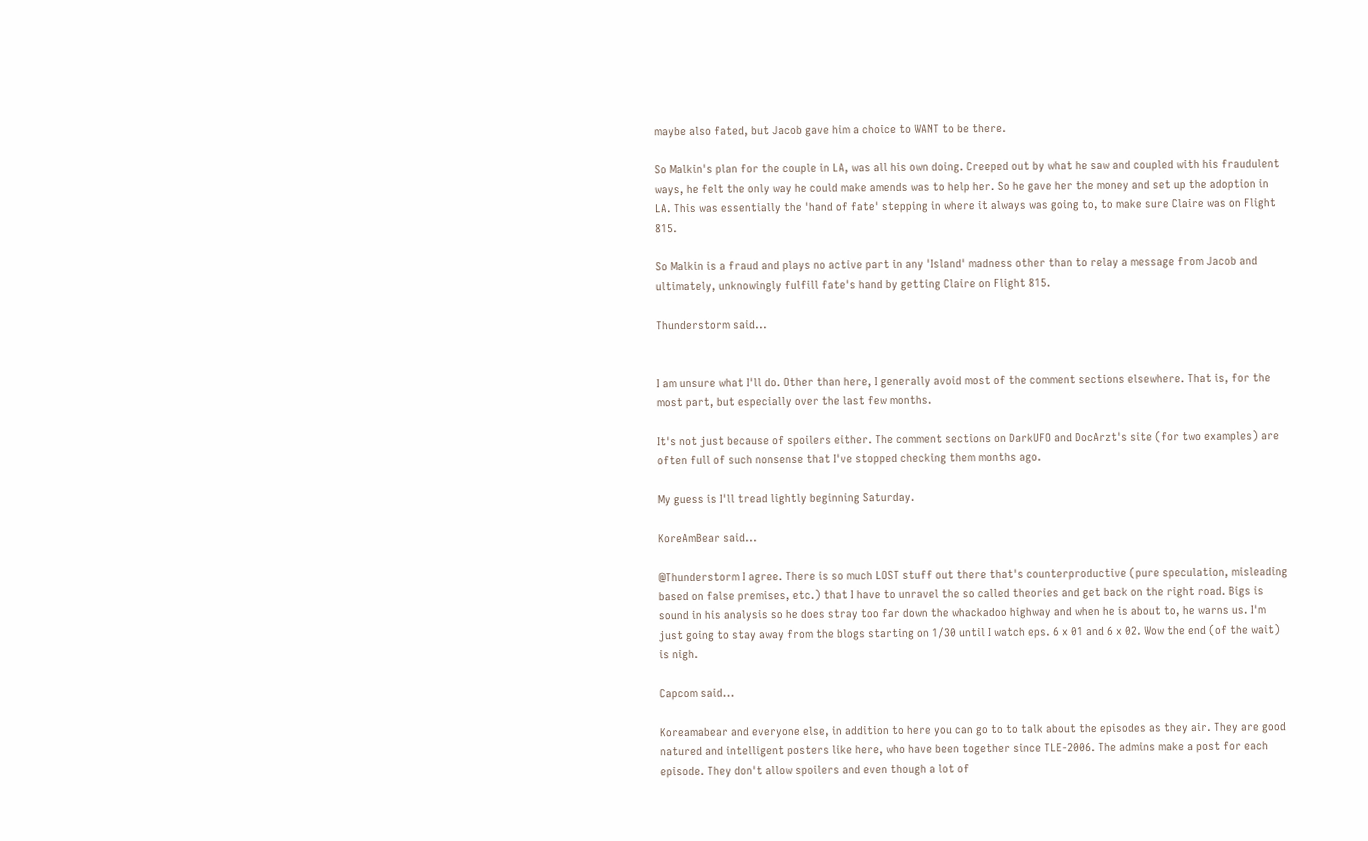maybe also fated, but Jacob gave him a choice to WANT to be there.

So Malkin's plan for the couple in LA, was all his own doing. Creeped out by what he saw and coupled with his fraudulent ways, he felt the only way he could make amends was to help her. So he gave her the money and set up the adoption in LA. This was essentially the 'hand of fate' stepping in where it always was going to, to make sure Claire was on Flight 815.

So Malkin is a fraud and plays no active part in any 'Island' madness other than to relay a message from Jacob and ultimately, unknowingly fulfill fate's hand by getting Claire on Flight 815.

Thunderstorm said...


I am unsure what I'll do. Other than here, I generally avoid most of the comment sections elsewhere. That is, for the most part, but especially over the last few months.

It's not just because of spoilers either. The comment sections on DarkUFO and DocArzt's site (for two examples) are often full of such nonsense that I've stopped checking them months ago.

My guess is I'll tread lightly beginning Saturday.

KoreAmBear said...

@Thunderstorm I agree. There is so much LOST stuff out there that's counterproductive (pure speculation, misleading based on false premises, etc.) that I have to unravel the so called theories and get back on the right road. Bigs is sound in his analysis so he does stray too far down the whackadoo highway and when he is about to, he warns us. I'm just going to stay away from the blogs starting on 1/30 until I watch eps. 6 x 01 and 6 x 02. Wow the end (of the wait) is nigh.

Capcom said...

Koreamabear and everyone else, in addition to here you can go to to talk about the episodes as they air. They are good natured and intelligent posters like here, who have been together since TLE-2006. The admins make a post for each episode. They don't allow spoilers and even though a lot of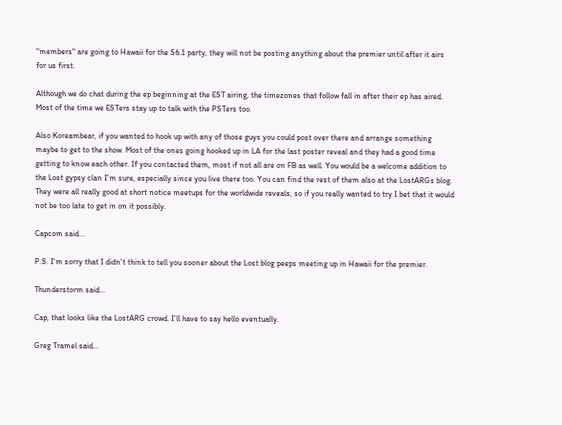"members" are going to Hawaii for the S6.1 party, they will not be posting anything about the premier until after it airs for us first.

Although we do chat during the ep beginning at the EST airing, the timezones that follow fall in after their ep has aired. Most of the time we ESTers stay up to talk with the PSTers too.

Also Koreambear, if you wanted to hook up with any of those guys you could post over there and arrange something maybe to get to the show. Most of the ones going hooked up in LA for the last poster reveal and they had a good time getting to know each other. If you contacted them, most if not all are on FB as well. You would be a welcome addition to the Lost gypsy clan I'm sure, especially since you live there too. You can find the rest of them also at the LostARGs blog. They were all really good at short notice meetups for the worldwide reveals, so if you really wanted to try I bet that it would not be too late to get in on it possibly.

Capcom said...

P.S. I'm sorry that I didn't think to tell you sooner about the Lost blog peeps meeting up in Hawaii for the premier.

Thunderstorm said...

Cap, that looks like the LostARG crowd. I'll have to say hello eventually.

Greg Tramel said...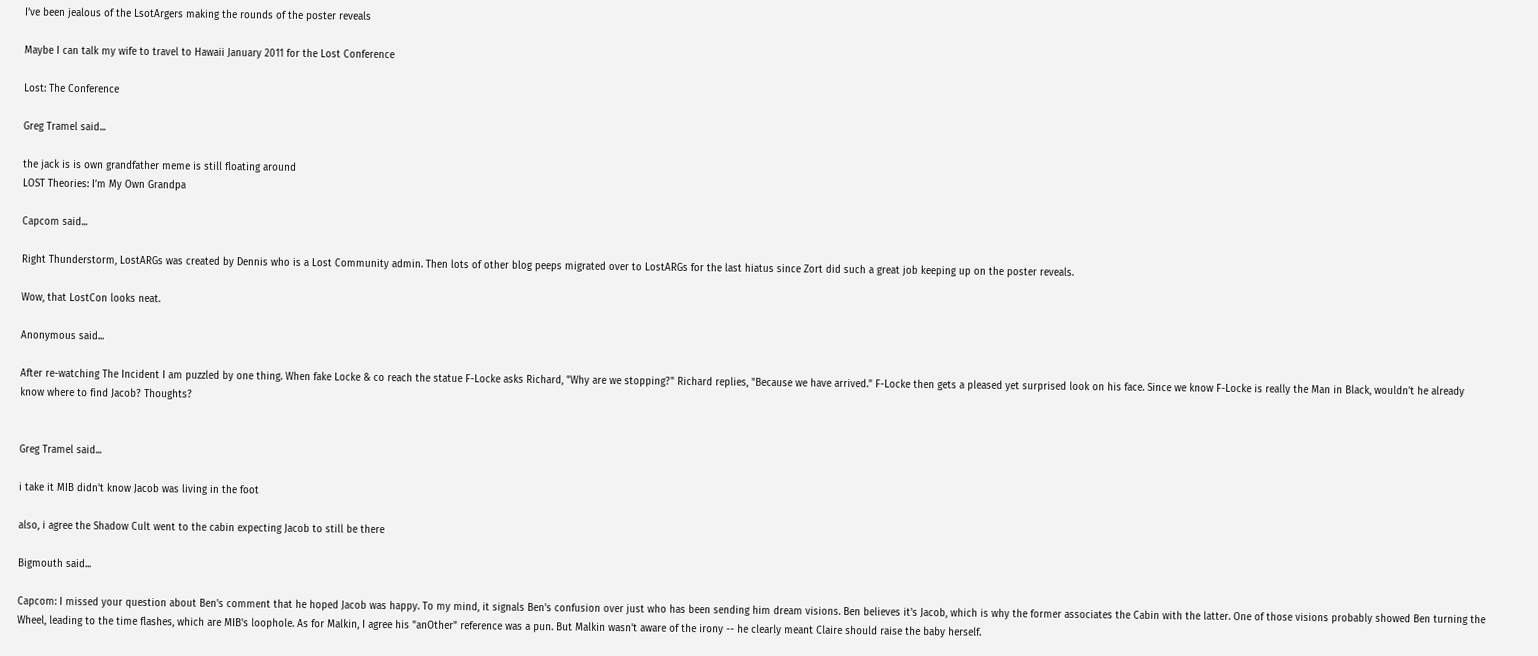I’ve been jealous of the LsotArgers making the rounds of the poster reveals

Maybe I can talk my wife to travel to Hawaii January 2011 for the Lost Conference

Lost: The Conference

Greg Tramel said...

the jack is is own grandfather meme is still floating around
LOST Theories: I’m My Own Grandpa

Capcom said...

Right Thunderstorm, LostARGs was created by Dennis who is a Lost Community admin. Then lots of other blog peeps migrated over to LostARGs for the last hiatus since Zort did such a great job keeping up on the poster reveals.

Wow, that LostCon looks neat.

Anonymous said...

After re-watching The Incident I am puzzled by one thing. When fake Locke & co reach the statue F-Locke asks Richard, "Why are we stopping?" Richard replies, "Because we have arrived." F-Locke then gets a pleased yet surprised look on his face. Since we know F-Locke is really the Man in Black, wouldn't he already know where to find Jacob? Thoughts?


Greg Tramel said...

i take it MIB didn't know Jacob was living in the foot

also, i agree the Shadow Cult went to the cabin expecting Jacob to still be there

Bigmouth said...

Capcom: I missed your question about Ben's comment that he hoped Jacob was happy. To my mind, it signals Ben's confusion over just who has been sending him dream visions. Ben believes it's Jacob, which is why the former associates the Cabin with the latter. One of those visions probably showed Ben turning the Wheel, leading to the time flashes, which are MIB's loophole. As for Malkin, I agree his "anOther" reference was a pun. But Malkin wasn't aware of the irony -- he clearly meant Claire should raise the baby herself.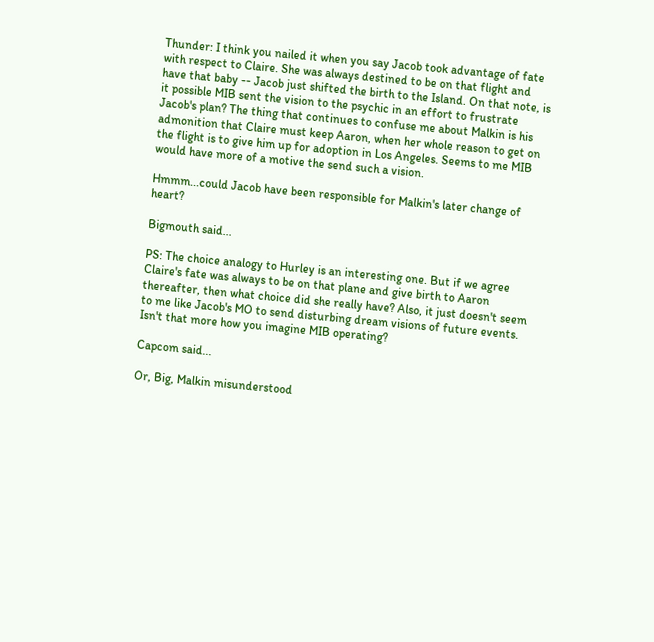Thunder: I think you nailed it when you say Jacob took advantage of fate with respect to Claire. She was always destined to be on that flight and have that baby -- Jacob just shifted the birth to the Island. On that note, is it possible MIB sent the vision to the psychic in an effort to frustrate Jacob's plan? The thing that continues to confuse me about Malkin is his admonition that Claire must keep Aaron, when her whole reason to get on the flight is to give him up for adoption in Los Angeles. Seems to me MIB would have more of a motive the send such a vision.

Hmmm...could Jacob have been responsible for Malkin's later change of heart?

Bigmouth said...

PS: The choice analogy to Hurley is an interesting one. But if we agree Claire's fate was always to be on that plane and give birth to Aaron thereafter, then what choice did she really have? Also, it just doesn't seem to me like Jacob's MO to send disturbing dream visions of future events. Isn't that more how you imagine MIB operating?

Capcom said...

Or, Big, Malkin misunderstood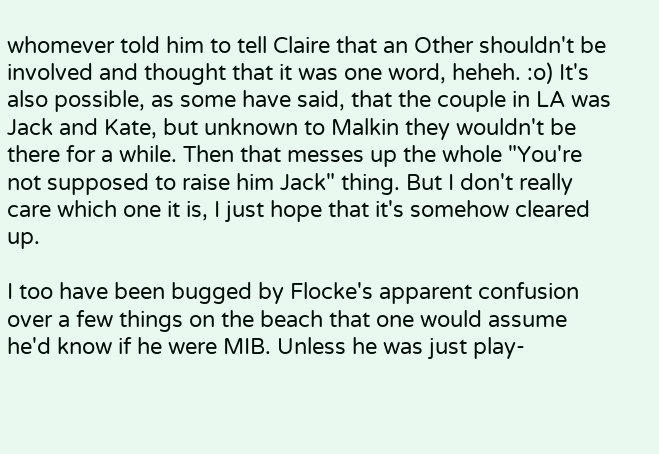whomever told him to tell Claire that an Other shouldn't be involved and thought that it was one word, heheh. :o) It's also possible, as some have said, that the couple in LA was Jack and Kate, but unknown to Malkin they wouldn't be there for a while. Then that messes up the whole "You're not supposed to raise him Jack" thing. But I don't really care which one it is, I just hope that it's somehow cleared up.

I too have been bugged by Flocke's apparent confusion over a few things on the beach that one would assume he'd know if he were MIB. Unless he was just play-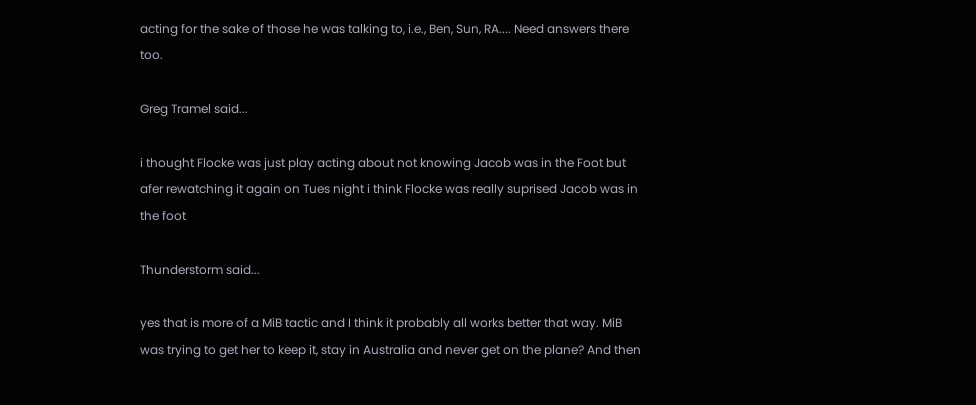acting for the sake of those he was talking to, i.e., Ben, Sun, RA.... Need answers there too.

Greg Tramel said...

i thought Flocke was just play acting about not knowing Jacob was in the Foot but afer rewatching it again on Tues night i think Flocke was really suprised Jacob was in the foot

Thunderstorm said...

yes that is more of a MiB tactic and I think it probably all works better that way. MiB was trying to get her to keep it, stay in Australia and never get on the plane? And then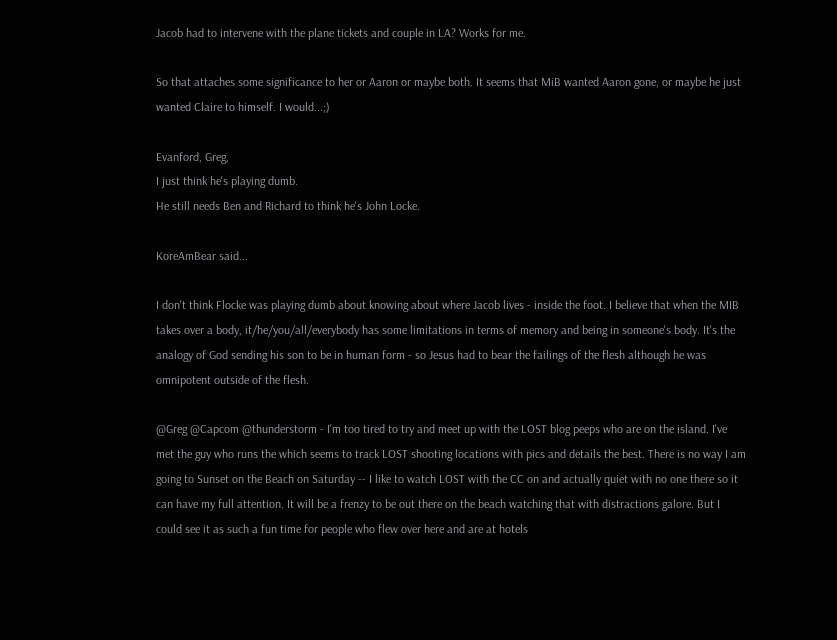Jacob had to intervene with the plane tickets and couple in LA? Works for me.

So that attaches some significance to her or Aaron or maybe both. It seems that MiB wanted Aaron gone, or maybe he just wanted Claire to himself. I would...;)

Evanford, Greg,
I just think he's playing dumb.
He still needs Ben and Richard to think he's John Locke.

KoreAmBear said...

I don't think Flocke was playing dumb about knowing about where Jacob lives - inside the foot. I believe that when the MIB takes over a body, it/he/you/all/everybody has some limitations in terms of memory and being in someone's body. It's the analogy of God sending his son to be in human form - so Jesus had to bear the failings of the flesh although he was omnipotent outside of the flesh.

@Greg @Capcom @thunderstorm - I'm too tired to try and meet up with the LOST blog peeps who are on the island. I've met the guy who runs the which seems to track LOST shooting locations with pics and details the best. There is no way I am going to Sunset on the Beach on Saturday -- I like to watch LOST with the CC on and actually quiet with no one there so it can have my full attention. It will be a frenzy to be out there on the beach watching that with distractions galore. But I could see it as such a fun time for people who flew over here and are at hotels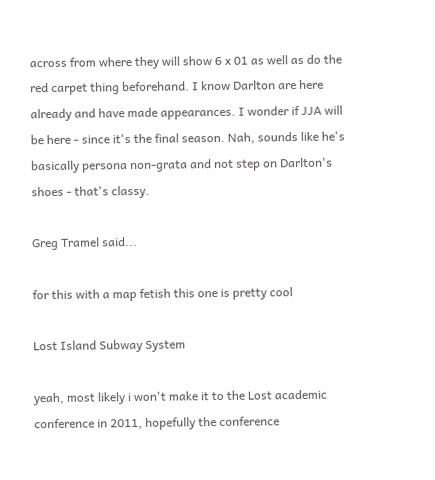across from where they will show 6 x 01 as well as do the red carpet thing beforehand. I know Darlton are here already and have made appearances. I wonder if JJA will be here - since it's the final season. Nah, sounds like he's basically persona non-grata and not step on Darlton's shoes - that's classy.

Greg Tramel said...

for this with a map fetish this one is pretty cool

Lost Island Subway System

yeah, most likely i won't make it to the Lost academic conference in 2011, hopefully the conference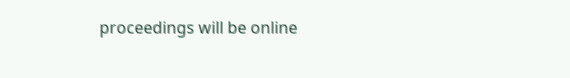proceedings will be online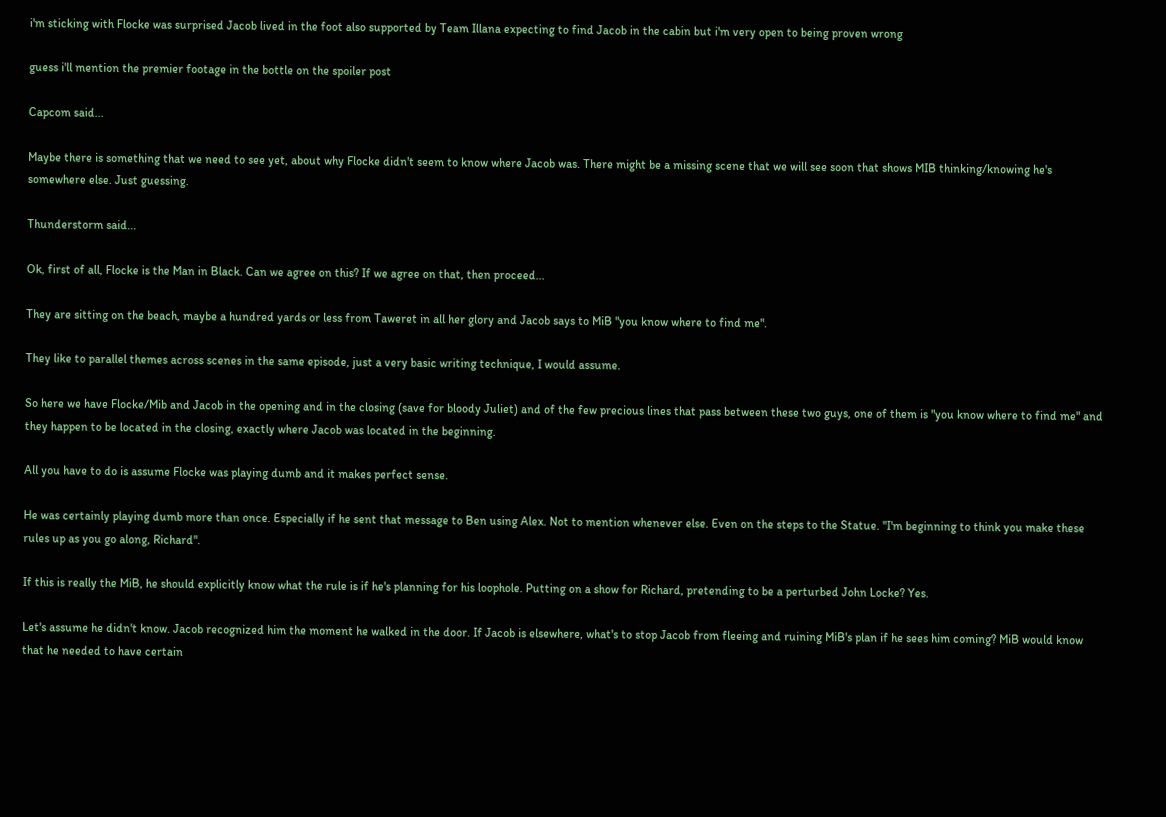i'm sticking with Flocke was surprised Jacob lived in the foot also supported by Team Illana expecting to find Jacob in the cabin but i'm very open to being proven wrong

guess i'll mention the premier footage in the bottle on the spoiler post

Capcom said...

Maybe there is something that we need to see yet, about why Flocke didn't seem to know where Jacob was. There might be a missing scene that we will see soon that shows MIB thinking/knowing he's somewhere else. Just guessing.

Thunderstorm said...

Ok, first of all, Flocke is the Man in Black. Can we agree on this? If we agree on that, then proceed...

They are sitting on the beach, maybe a hundred yards or less from Taweret in all her glory and Jacob says to MiB "you know where to find me".

They like to parallel themes across scenes in the same episode, just a very basic writing technique, I would assume.

So here we have Flocke/Mib and Jacob in the opening and in the closing (save for bloody Juliet) and of the few precious lines that pass between these two guys, one of them is "you know where to find me" and they happen to be located in the closing, exactly where Jacob was located in the beginning.

All you have to do is assume Flocke was playing dumb and it makes perfect sense.

He was certainly playing dumb more than once. Especially if he sent that message to Ben using Alex. Not to mention whenever else. Even on the steps to the Statue. "I'm beginning to think you make these rules up as you go along, Richard".

If this is really the MiB, he should explicitly know what the rule is if he's planning for his loophole. Putting on a show for Richard, pretending to be a perturbed John Locke? Yes.

Let's assume he didn't know. Jacob recognized him the moment he walked in the door. If Jacob is elsewhere, what's to stop Jacob from fleeing and ruining MiB's plan if he sees him coming? MiB would know that he needed to have certain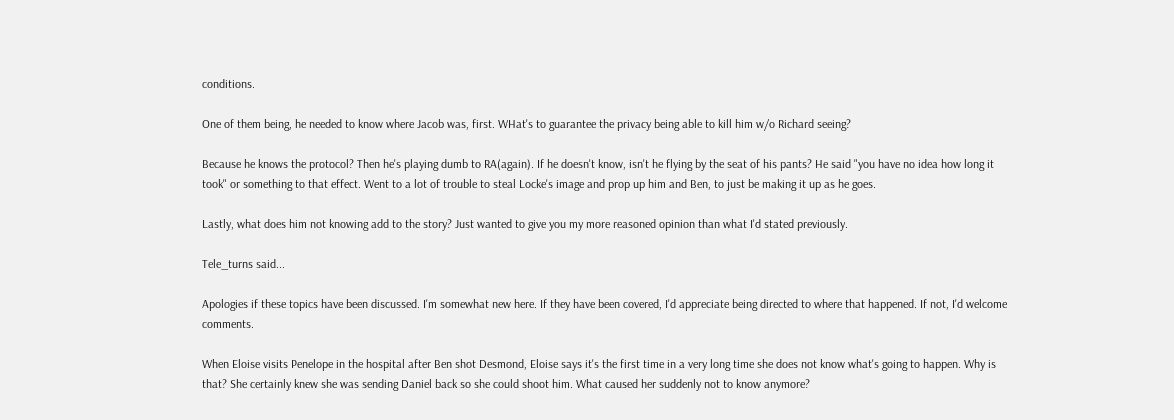conditions.

One of them being, he needed to know where Jacob was, first. WHat's to guarantee the privacy being able to kill him w/o Richard seeing?

Because he knows the protocol? Then he's playing dumb to RA(again). If he doesn't know, isn't he flying by the seat of his pants? He said "you have no idea how long it took" or something to that effect. Went to a lot of trouble to steal Locke's image and prop up him and Ben, to just be making it up as he goes.

Lastly, what does him not knowing add to the story? Just wanted to give you my more reasoned opinion than what I'd stated previously.

Tele_turns said...

Apologies if these topics have been discussed. I'm somewhat new here. If they have been covered, I'd appreciate being directed to where that happened. If not, I'd welcome comments.

When Eloise visits Penelope in the hospital after Ben shot Desmond, Eloise says it's the first time in a very long time she does not know what's going to happen. Why is that? She certainly knew she was sending Daniel back so she could shoot him. What caused her suddenly not to know anymore?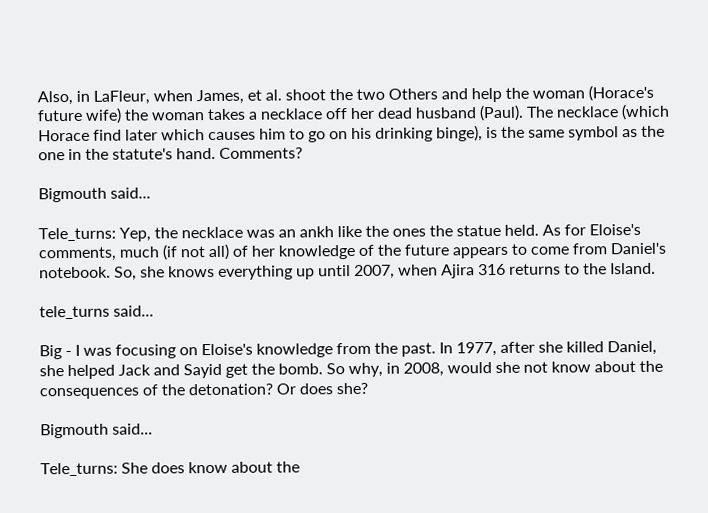Also, in LaFleur, when James, et al. shoot the two Others and help the woman (Horace's future wife) the woman takes a necklace off her dead husband (Paul). The necklace (which Horace find later which causes him to go on his drinking binge), is the same symbol as the one in the statute's hand. Comments?

Bigmouth said...

Tele_turns: Yep, the necklace was an ankh like the ones the statue held. As for Eloise's comments, much (if not all) of her knowledge of the future appears to come from Daniel's notebook. So, she knows everything up until 2007, when Ajira 316 returns to the Island.

tele_turns said...

Big - I was focusing on Eloise's knowledge from the past. In 1977, after she killed Daniel, she helped Jack and Sayid get the bomb. So why, in 2008, would she not know about the consequences of the detonation? Or does she?

Bigmouth said...

Tele_turns: She does know about the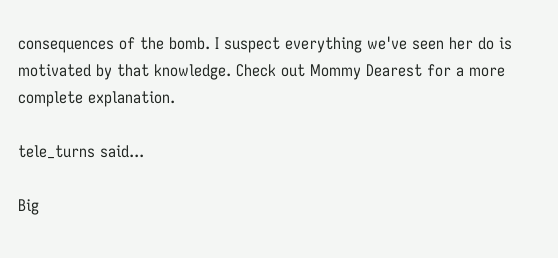consequences of the bomb. I suspect everything we've seen her do is motivated by that knowledge. Check out Mommy Dearest for a more complete explanation.

tele_turns said...

Big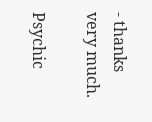- thanks very much.

Psychic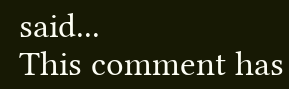said...
This comment has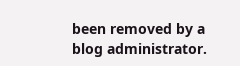been removed by a blog administrator.